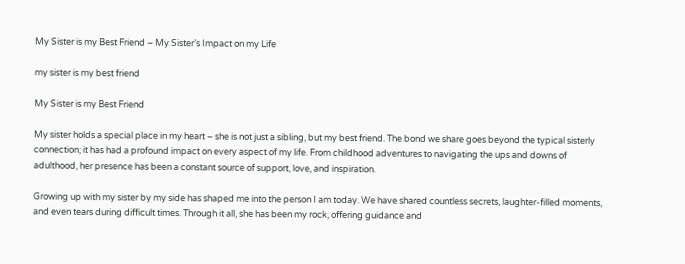My Sister is my Best Friend – My Sister’s Impact on my Life

my sister is my best friend

My Sister is my Best Friend

My sister holds a special place in my heart – she is not just a sibling, but my best friend. The bond we share goes beyond the typical sisterly connection; it has had a profound impact on every aspect of my life. From childhood adventures to navigating the ups and downs of adulthood, her presence has been a constant source of support, love, and inspiration.

Growing up with my sister by my side has shaped me into the person I am today. We have shared countless secrets, laughter-filled moments, and even tears during difficult times. Through it all, she has been my rock, offering guidance and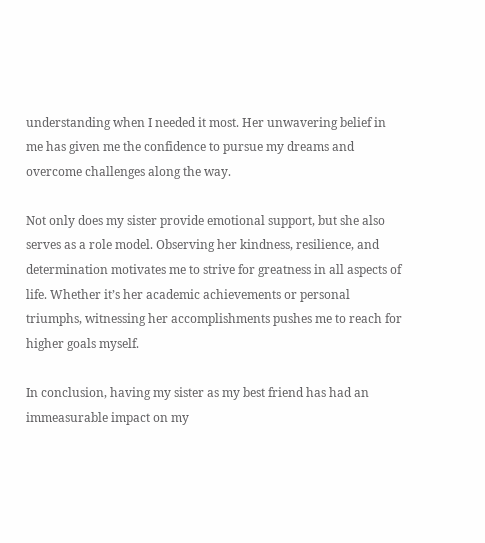understanding when I needed it most. Her unwavering belief in me has given me the confidence to pursue my dreams and overcome challenges along the way.

Not only does my sister provide emotional support, but she also serves as a role model. Observing her kindness, resilience, and determination motivates me to strive for greatness in all aspects of life. Whether it’s her academic achievements or personal triumphs, witnessing her accomplishments pushes me to reach for higher goals myself.

In conclusion, having my sister as my best friend has had an immeasurable impact on my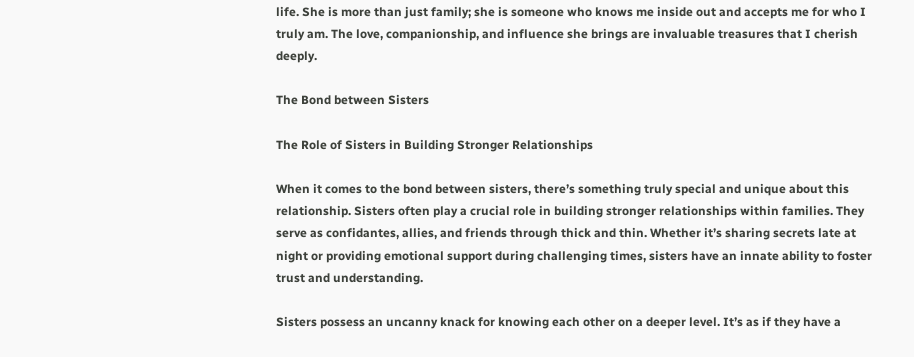life. She is more than just family; she is someone who knows me inside out and accepts me for who I truly am. The love, companionship, and influence she brings are invaluable treasures that I cherish deeply.

The Bond between Sisters

The Role of Sisters in Building Stronger Relationships

When it comes to the bond between sisters, there’s something truly special and unique about this relationship. Sisters often play a crucial role in building stronger relationships within families. They serve as confidantes, allies, and friends through thick and thin. Whether it’s sharing secrets late at night or providing emotional support during challenging times, sisters have an innate ability to foster trust and understanding.

Sisters possess an uncanny knack for knowing each other on a deeper level. It’s as if they have a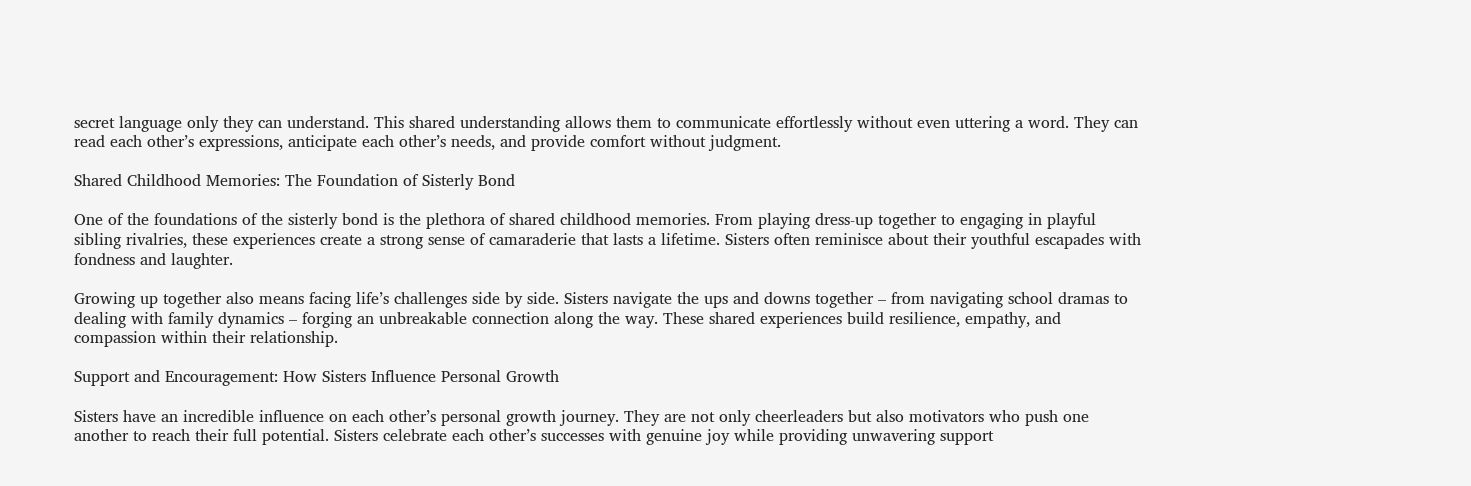secret language only they can understand. This shared understanding allows them to communicate effortlessly without even uttering a word. They can read each other’s expressions, anticipate each other’s needs, and provide comfort without judgment.

Shared Childhood Memories: The Foundation of Sisterly Bond

One of the foundations of the sisterly bond is the plethora of shared childhood memories. From playing dress-up together to engaging in playful sibling rivalries, these experiences create a strong sense of camaraderie that lasts a lifetime. Sisters often reminisce about their youthful escapades with fondness and laughter.

Growing up together also means facing life’s challenges side by side. Sisters navigate the ups and downs together – from navigating school dramas to dealing with family dynamics – forging an unbreakable connection along the way. These shared experiences build resilience, empathy, and compassion within their relationship.

Support and Encouragement: How Sisters Influence Personal Growth

Sisters have an incredible influence on each other’s personal growth journey. They are not only cheerleaders but also motivators who push one another to reach their full potential. Sisters celebrate each other’s successes with genuine joy while providing unwavering support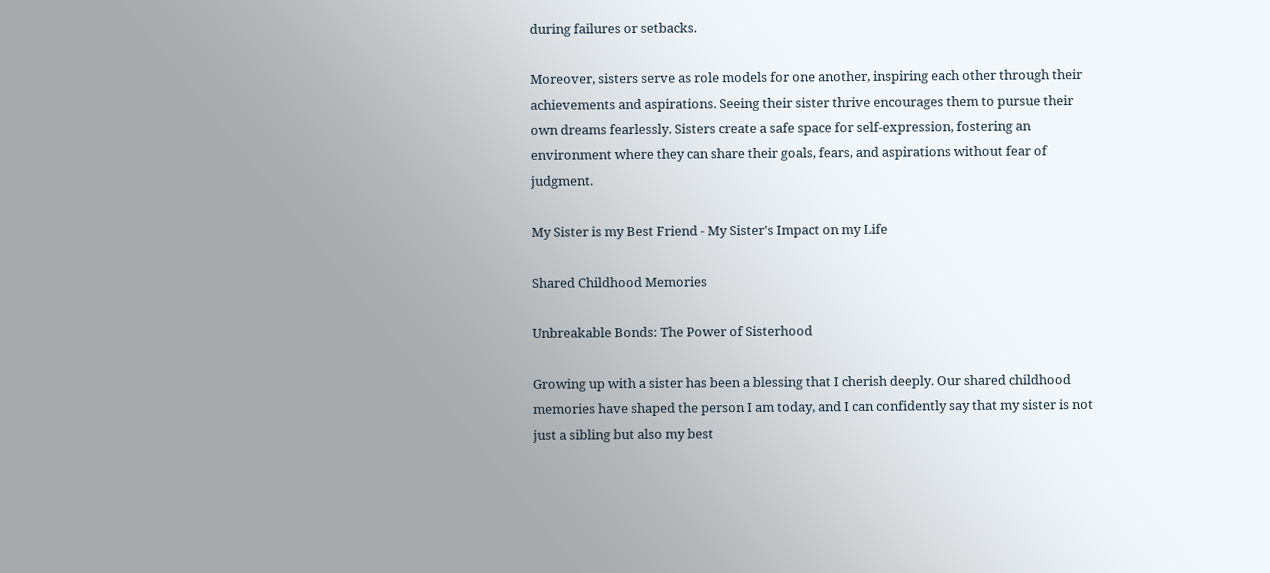during failures or setbacks.

Moreover, sisters serve as role models for one another, inspiring each other through their achievements and aspirations. Seeing their sister thrive encourages them to pursue their own dreams fearlessly. Sisters create a safe space for self-expression, fostering an environment where they can share their goals, fears, and aspirations without fear of judgment.

My Sister is my Best Friend - My Sister's Impact on my Life

Shared Childhood Memories

Unbreakable Bonds: The Power of Sisterhood

Growing up with a sister has been a blessing that I cherish deeply. Our shared childhood memories have shaped the person I am today, and I can confidently say that my sister is not just a sibling but also my best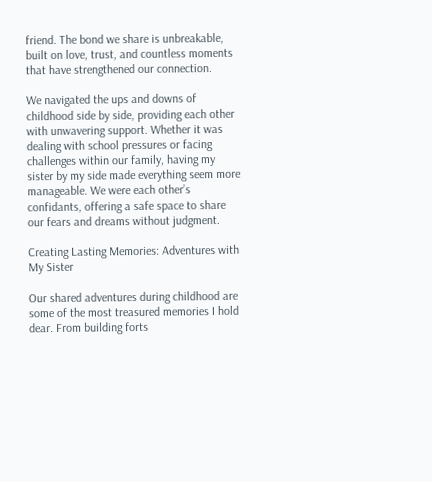friend. The bond we share is unbreakable, built on love, trust, and countless moments that have strengthened our connection.

We navigated the ups and downs of childhood side by side, providing each other with unwavering support. Whether it was dealing with school pressures or facing challenges within our family, having my sister by my side made everything seem more manageable. We were each other’s confidants, offering a safe space to share our fears and dreams without judgment.

Creating Lasting Memories: Adventures with My Sister

Our shared adventures during childhood are some of the most treasured memories I hold dear. From building forts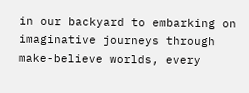in our backyard to embarking on imaginative journeys through make-believe worlds, every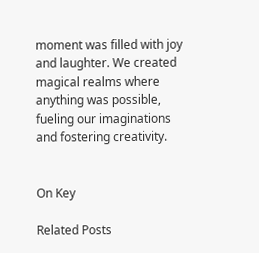moment was filled with joy and laughter. We created magical realms where anything was possible, fueling our imaginations and fostering creativity.


On Key

Related Posts